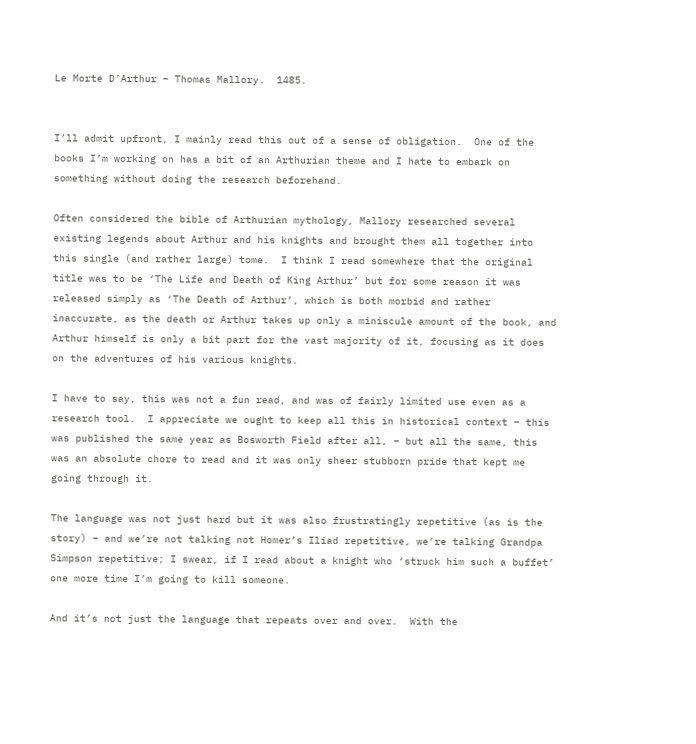Le Morte D’Arthur – Thomas Mallory.  1485.


I’ll admit upfront, I mainly read this out of a sense of obligation.  One of the books I’m working on has a bit of an Arthurian theme and I hate to embark on something without doing the research beforehand.

Often considered the bible of Arthurian mythology, Mallory researched several existing legends about Arthur and his knights and brought them all together into this single (and rather large) tome.  I think I read somewhere that the original title was to be ‘The Life and Death of King Arthur’ but for some reason it was released simply as ‘The Death of Arthur’, which is both morbid and rather inaccurate, as the death or Arthur takes up only a miniscule amount of the book, and Arthur himself is only a bit part for the vast majority of it, focusing as it does on the adventures of his various knights.

I have to say, this was not a fun read, and was of fairly limited use even as a research tool.  I appreciate we ought to keep all this in historical context – this was published the same year as Bosworth Field after all, – but all the same, this was an absolute chore to read and it was only sheer stubborn pride that kept me going through it.

The language was not just hard but it was also frustratingly repetitive (as is the story) – and we’re not talking not Homer’s Iliad repetitive, we’re talking Grandpa Simpson repetitive; I swear, if I read about a knight who ‘struck him such a buffet’ one more time I’m going to kill someone.

And it’s not just the language that repeats over and over.  With the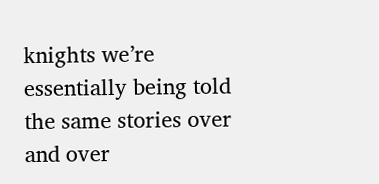knights we’re essentially being told the same stories over and over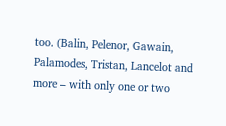too. (Balin, Pelenor, Gawain, Palamodes, Tristan, Lancelot and more – with only one or two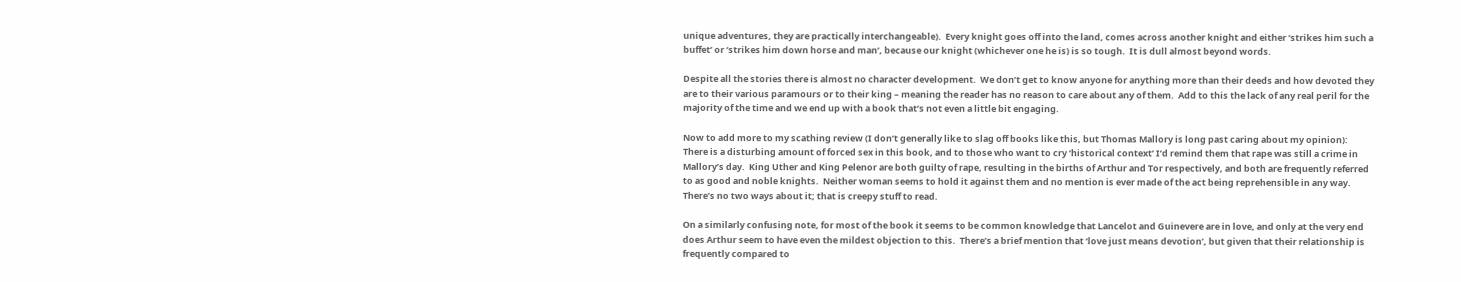unique adventures, they are practically interchangeable).  Every knight goes off into the land, comes across another knight and either ‘strikes him such a buffet’ or ‘strikes him down horse and man’, because our knight (whichever one he is) is so tough.  It is dull almost beyond words.

Despite all the stories there is almost no character development.  We don’t get to know anyone for anything more than their deeds and how devoted they are to their various paramours or to their king – meaning the reader has no reason to care about any of them.  Add to this the lack of any real peril for the majority of the time and we end up with a book that’s not even a little bit engaging.

Now to add more to my scathing review (I don’t generally like to slag off books like this, but Thomas Mallory is long past caring about my opinion):  There is a disturbing amount of forced sex in this book, and to those who want to cry ‘historical context’ I’d remind them that rape was still a crime in Mallory’s day.  King Uther and King Pelenor are both guilty of rape, resulting in the births of Arthur and Tor respectively, and both are frequently referred to as good and noble knights.  Neither woman seems to hold it against them and no mention is ever made of the act being reprehensible in any way.  There’s no two ways about it; that is creepy stuff to read.

On a similarly confusing note, for most of the book it seems to be common knowledge that Lancelot and Guinevere are in love, and only at the very end does Arthur seem to have even the mildest objection to this.  There’s a brief mention that ‘love just means devotion’, but given that their relationship is frequently compared to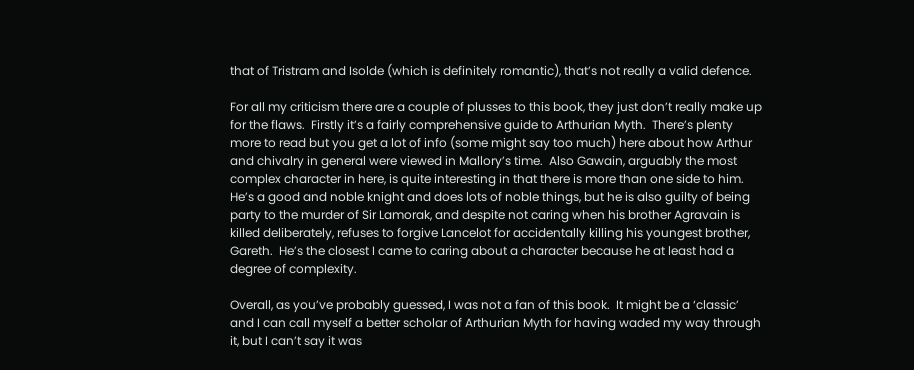that of Tristram and Isolde (which is definitely romantic), that’s not really a valid defence.

For all my criticism there are a couple of plusses to this book, they just don’t really make up for the flaws.  Firstly it’s a fairly comprehensive guide to Arthurian Myth.  There’s plenty more to read but you get a lot of info (some might say too much) here about how Arthur and chivalry in general were viewed in Mallory’s time.  Also Gawain, arguably the most complex character in here, is quite interesting in that there is more than one side to him.  He’s a good and noble knight and does lots of noble things, but he is also guilty of being party to the murder of Sir Lamorak, and despite not caring when his brother Agravain is killed deliberately, refuses to forgive Lancelot for accidentally killing his youngest brother, Gareth.  He’s the closest I came to caring about a character because he at least had a degree of complexity.

Overall, as you’ve probably guessed, I was not a fan of this book.  It might be a ‘classic’ and I can call myself a better scholar of Arthurian Myth for having waded my way through it, but I can’t say it was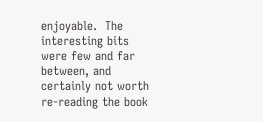enjoyable.  The interesting bits were few and far between, and certainly not worth re-reading the book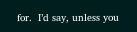for.  I’d say, unless you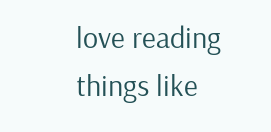love reading things like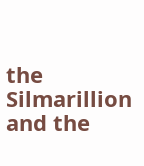the Silmarillion and the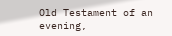Old Testament of an evening,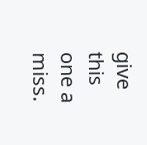give this one a miss.